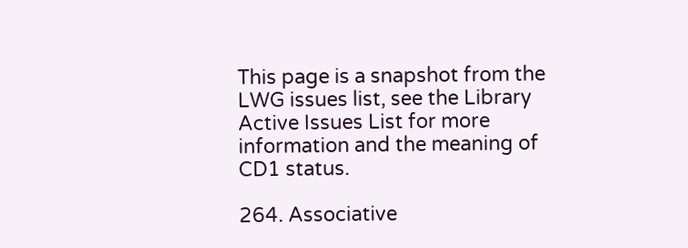This page is a snapshot from the LWG issues list, see the Library Active Issues List for more information and the meaning of CD1 status.

264. Associative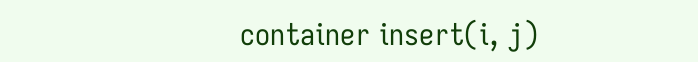container insert(i, j)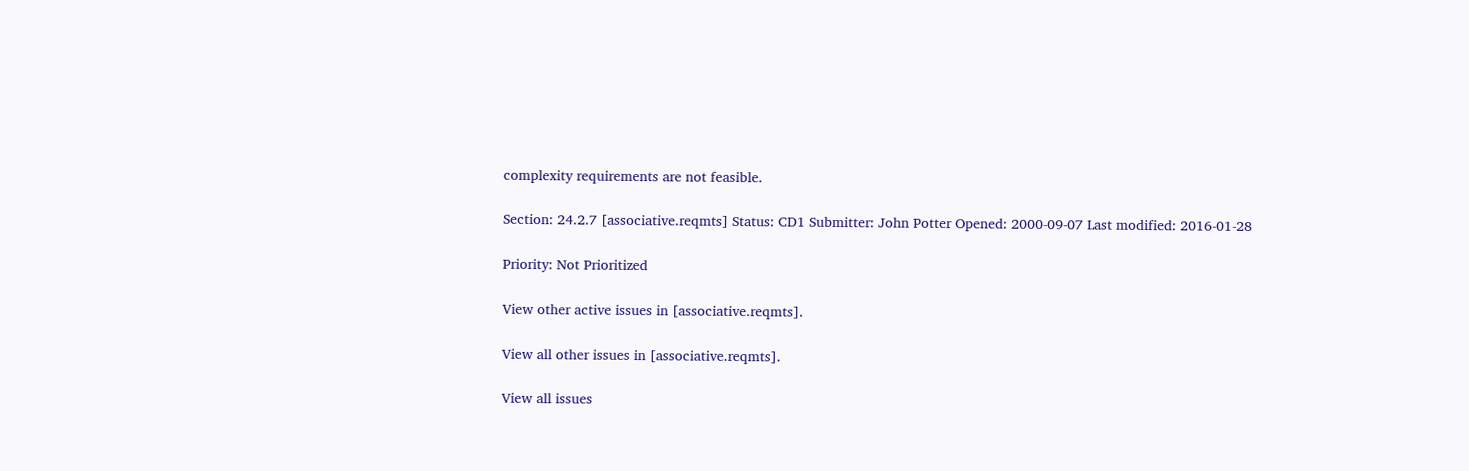complexity requirements are not feasible.

Section: 24.2.7 [associative.reqmts] Status: CD1 Submitter: John Potter Opened: 2000-09-07 Last modified: 2016-01-28

Priority: Not Prioritized

View other active issues in [associative.reqmts].

View all other issues in [associative.reqmts].

View all issues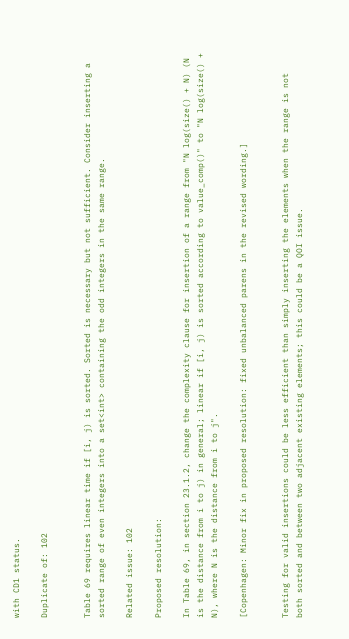with CD1 status.

Duplicate of: 102


Table 69 requires linear time if [i, j) is sorted. Sorted is necessary but not sufficient. Consider inserting a sorted range of even integers into a set<int> containing the odd integers in the same range.

Related issue: 102

Proposed resolution:

In Table 69, in section 23.1.2, change the complexity clause for insertion of a range from "N log(size() + N) (N is the distance from i to j) in general; linear if [i, j) is sorted according to value_comp()" to "N log(size() + N), where N is the distance from i to j".

[Copenhagen: Minor fix in proposed resolution: fixed unbalanced parens in the revised wording.]


Testing for valid insertions could be less efficient than simply inserting the elements when the range is not both sorted and between two adjacent existing elements; this could be a QOI issue.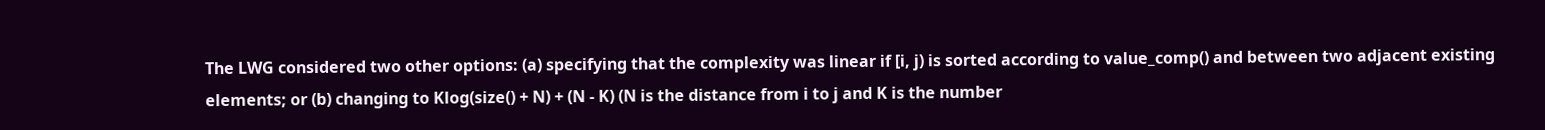The LWG considered two other options: (a) specifying that the complexity was linear if [i, j) is sorted according to value_comp() and between two adjacent existing elements; or (b) changing to Klog(size() + N) + (N - K) (N is the distance from i to j and K is the number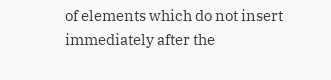of elements which do not insert immediately after the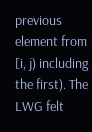previous element from [i, j) including the first). The LWG felt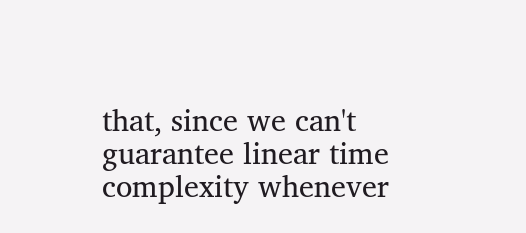that, since we can't guarantee linear time complexity whenever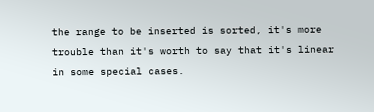the range to be inserted is sorted, it's more trouble than it's worth to say that it's linear in some special cases.